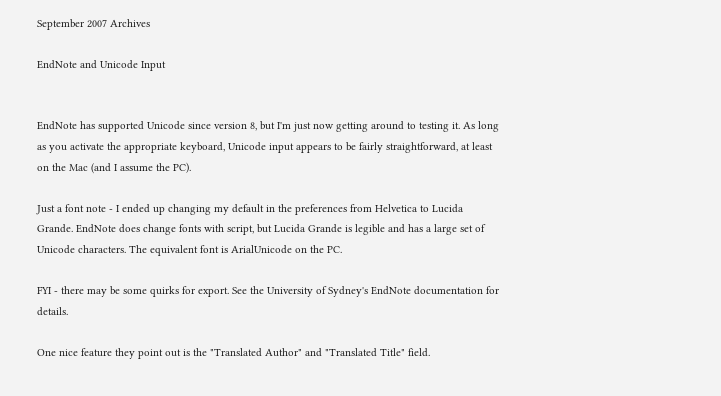September 2007 Archives

EndNote and Unicode Input


EndNote has supported Unicode since version 8, but I'm just now getting around to testing it. As long as you activate the appropriate keyboard, Unicode input appears to be fairly straightforward, at least on the Mac (and I assume the PC).

Just a font note - I ended up changing my default in the preferences from Helvetica to Lucida Grande. EndNote does change fonts with script, but Lucida Grande is legible and has a large set of Unicode characters. The equivalent font is ArialUnicode on the PC.

FYI - there may be some quirks for export. See the University of Sydney's EndNote documentation for details.

One nice feature they point out is the "Translated Author" and "Translated Title" field.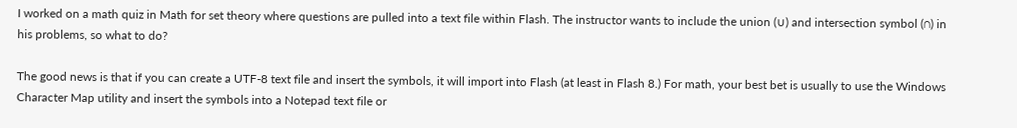I worked on a math quiz in Math for set theory where questions are pulled into a text file within Flash. The instructor wants to include the union (∪) and intersection symbol (∩) in his problems, so what to do?

The good news is that if you can create a UTF-8 text file and insert the symbols, it will import into Flash (at least in Flash 8.) For math, your best bet is usually to use the Windows Character Map utility and insert the symbols into a Notepad text file or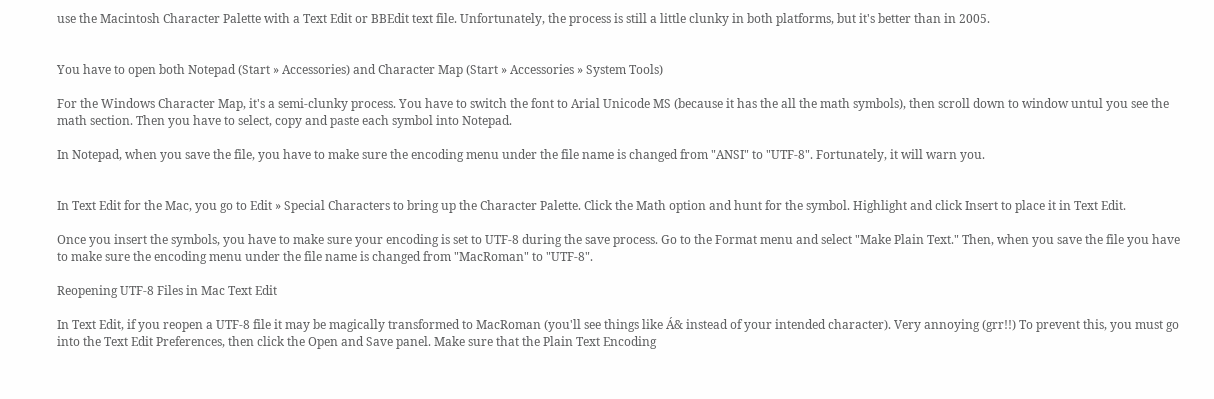use the Macintosh Character Palette with a Text Edit or BBEdit text file. Unfortunately, the process is still a little clunky in both platforms, but it's better than in 2005.


You have to open both Notepad (Start » Accessories) and Character Map (Start » Accessories » System Tools)

For the Windows Character Map, it's a semi-clunky process. You have to switch the font to Arial Unicode MS (because it has the all the math symbols), then scroll down to window untul you see the math section. Then you have to select, copy and paste each symbol into Notepad.

In Notepad, when you save the file, you have to make sure the encoding menu under the file name is changed from "ANSI" to "UTF-8". Fortunately, it will warn you.


In Text Edit for the Mac, you go to Edit » Special Characters to bring up the Character Palette. Click the Math option and hunt for the symbol. Highlight and click Insert to place it in Text Edit.

Once you insert the symbols, you have to make sure your encoding is set to UTF-8 during the save process. Go to the Format menu and select "Make Plain Text." Then, when you save the file you have to make sure the encoding menu under the file name is changed from "MacRoman" to "UTF-8".

Reopening UTF-8 Files in Mac Text Edit

In Text Edit, if you reopen a UTF-8 file it may be magically transformed to MacRoman (you'll see things like Á& instead of your intended character). Very annoying (grr!!) To prevent this, you must go into the Text Edit Preferences, then click the Open and Save panel. Make sure that the Plain Text Encoding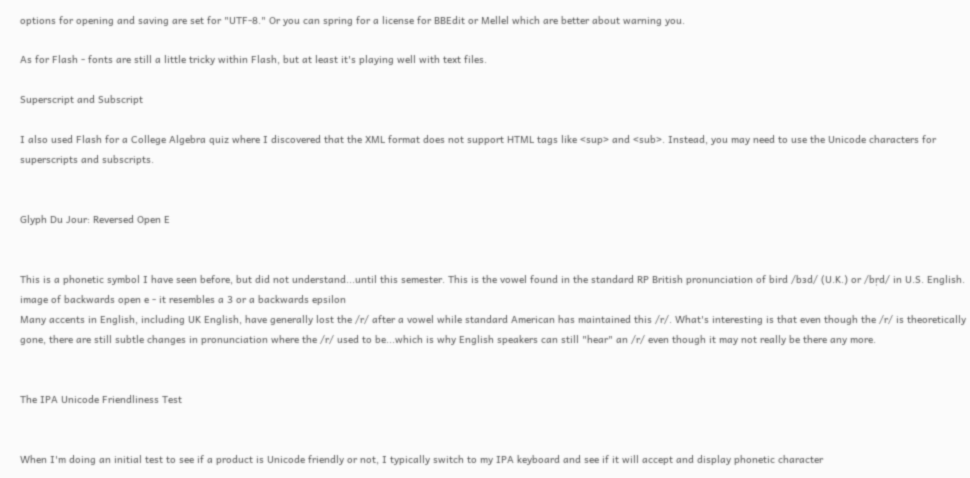options for opening and saving are set for "UTF-8." Or you can spring for a license for BBEdit or Mellel which are better about warning you.

As for Flash - fonts are still a little tricky within Flash, but at least it's playing well with text files.

Superscript and Subscript

I also used Flash for a College Algebra quiz where I discovered that the XML format does not support HTML tags like <sup> and <sub>. Instead, you may need to use the Unicode characters for superscripts and subscripts.


Glyph Du Jour: Reversed Open E


This is a phonetic symbol I have seen before, but did not understand...until this semester. This is the vowel found in the standard RP British pronunciation of bird /bɜd/ (U.K.) or /br̩d/ in U.S. English.
image of backwards open e - it resembles a 3 or a backwards epsilon
Many accents in English, including UK English, have generally lost the /r/ after a vowel while standard American has maintained this /r/. What's interesting is that even though the /r/ is theoretically gone, there are still subtle changes in pronunciation where the /r/ used to be...which is why English speakers can still "hear" an /r/ even though it may not really be there any more.


The IPA Unicode Friendliness Test


When I'm doing an initial test to see if a product is Unicode friendly or not, I typically switch to my IPA keyboard and see if it will accept and display phonetic character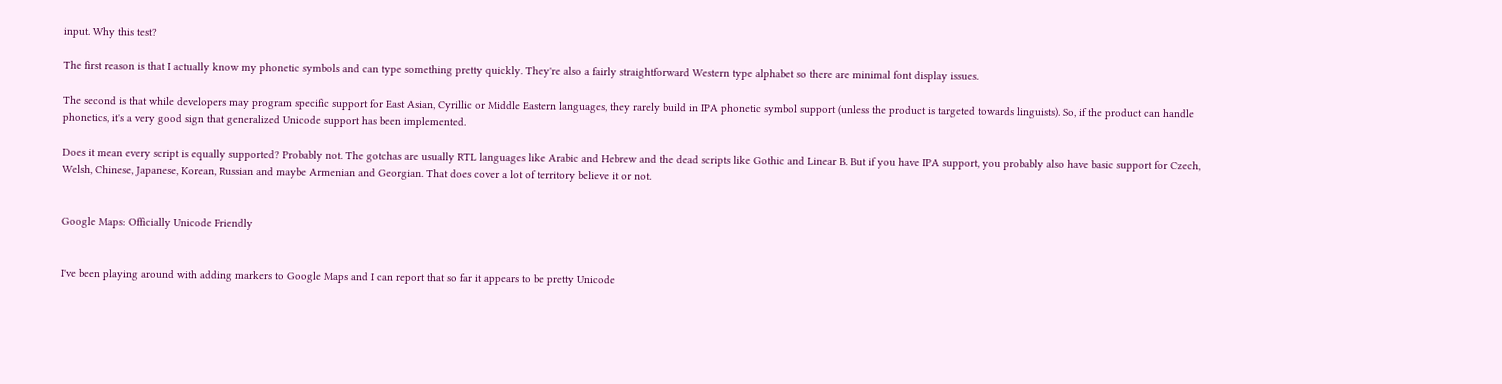input. Why this test?

The first reason is that I actually know my phonetic symbols and can type something pretty quickly. They're also a fairly straightforward Western type alphabet so there are minimal font display issues.

The second is that while developers may program specific support for East Asian, Cyrillic or Middle Eastern languages, they rarely build in IPA phonetic symbol support (unless the product is targeted towards linguists). So, if the product can handle phonetics, it's a very good sign that generalized Unicode support has been implemented.

Does it mean every script is equally supported? Probably not. The gotchas are usually RTL languages like Arabic and Hebrew and the dead scripts like Gothic and Linear B. But if you have IPA support, you probably also have basic support for Czech, Welsh, Chinese, Japanese, Korean, Russian and maybe Armenian and Georgian. That does cover a lot of territory believe it or not.


Google Maps: Officially Unicode Friendly


I've been playing around with adding markers to Google Maps and I can report that so far it appears to be pretty Unicode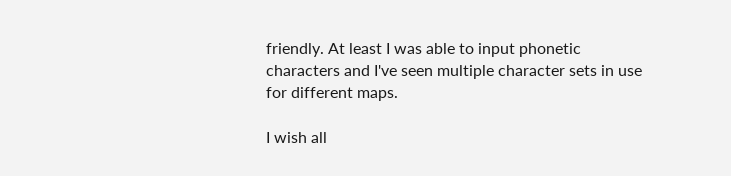friendly. At least I was able to input phonetic characters and I've seen multiple character sets in use for different maps.

I wish all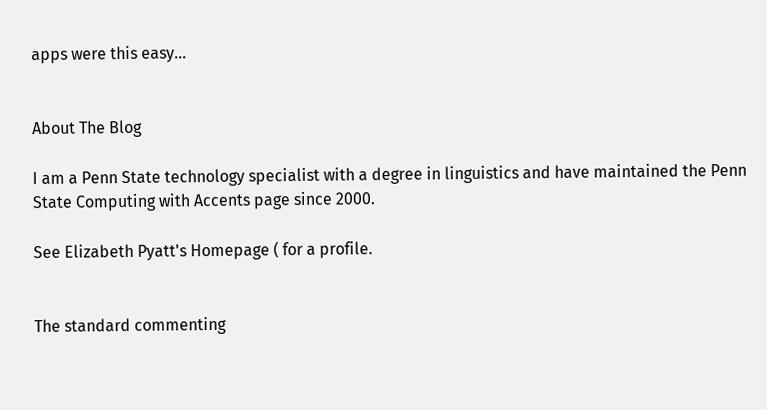apps were this easy...


About The Blog

I am a Penn State technology specialist with a degree in linguistics and have maintained the Penn State Computing with Accents page since 2000.

See Elizabeth Pyatt's Homepage ( for a profile.


The standard commenting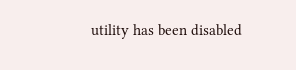utility has been disabled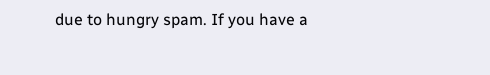due to hungry spam. If you have a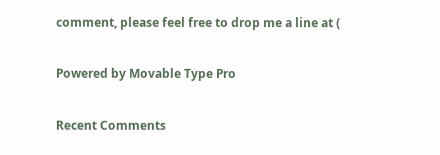comment, please feel free to drop me a line at (

Powered by Movable Type Pro

Recent Comments